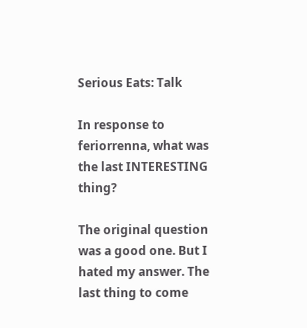Serious Eats: Talk

In response to feriorrenna, what was the last INTERESTING thing?

The original question was a good one. But I hated my answer. The last thing to come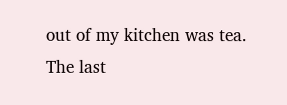out of my kitchen was tea. The last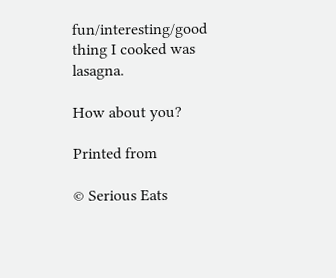fun/interesting/good thing I cooked was lasagna.

How about you?

Printed from

© Serious Eats